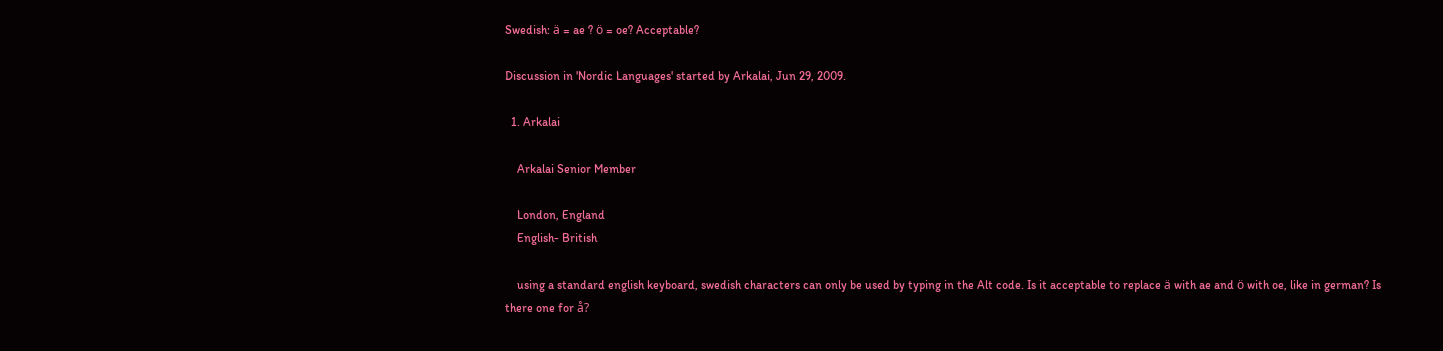Swedish: ä = ae ? ö = oe? Acceptable?

Discussion in 'Nordic Languages' started by Arkalai, Jun 29, 2009.

  1. Arkalai

    Arkalai Senior Member

    London, England
    English- British

    using a standard english keyboard, swedish characters can only be used by typing in the Alt code. Is it acceptable to replace ä with ae and ö with oe, like in german? Is there one for å?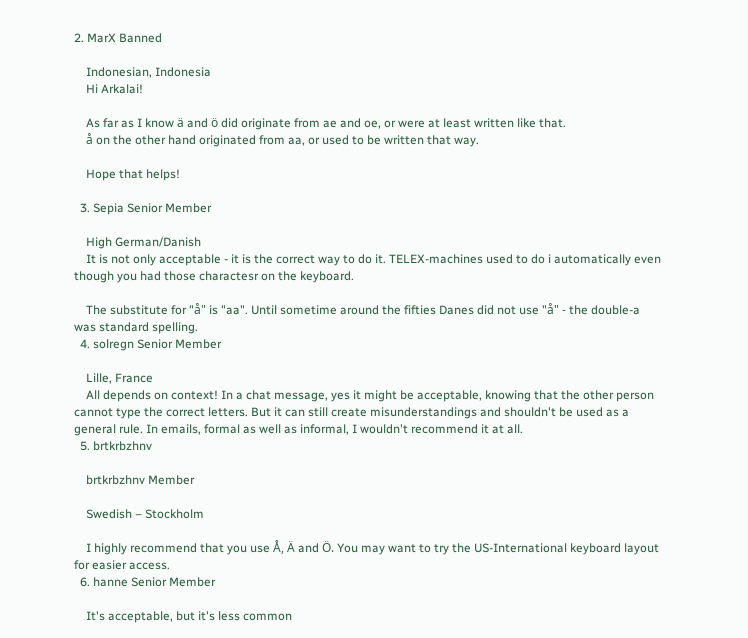2. MarX Banned

    Indonesian, Indonesia
    Hi Arkalai!

    As far as I know ä and ö did originate from ae and oe, or were at least written like that.
    å on the other hand originated from aa, or used to be written that way.

    Hope that helps!

  3. Sepia Senior Member

    High German/Danish
    It is not only acceptable - it is the correct way to do it. TELEX-machines used to do i automatically even though you had those charactesr on the keyboard.

    The substitute for "å" is "aa". Until sometime around the fifties Danes did not use "å" - the double-a was standard spelling.
  4. solregn Senior Member

    Lille, France
    All depends on context! In a chat message, yes it might be acceptable, knowing that the other person cannot type the correct letters. But it can still create misunderstandings and shouldn't be used as a general rule. In emails, formal as well as informal, I wouldn't recommend it at all.
  5. brtkrbzhnv

    brtkrbzhnv Member

    Swedish – Stockholm

    I highly recommend that you use Å, Ä and Ö. You may want to try the US-International keyboard layout for easier access.
  6. hanne Senior Member

    It's acceptable, but it's less common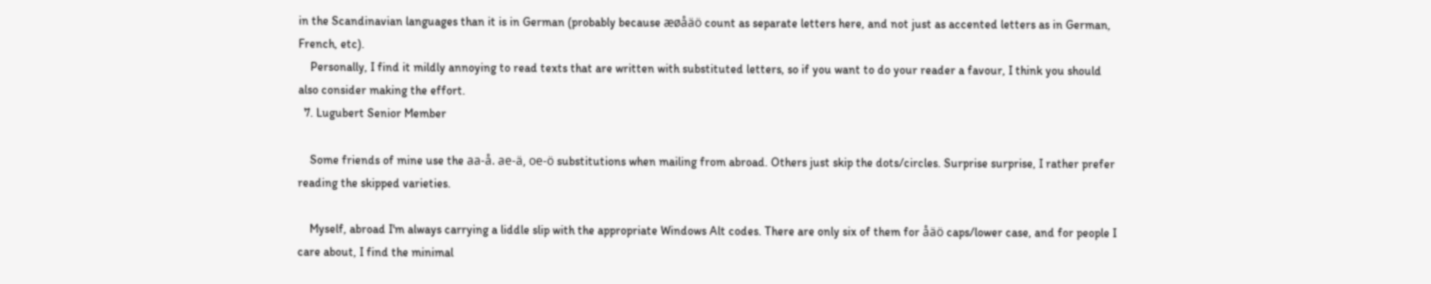in the Scandinavian languages than it is in German (probably because æøåäö count as separate letters here, and not just as accented letters as in German, French, etc).
    Personally, I find it mildly annoying to read texts that are written with substituted letters, so if you want to do your reader a favour, I think you should also consider making the effort.
  7. Lugubert Senior Member

    Some friends of mine use the aa-å. ae-ä, oe-ö substitutions when mailing from abroad. Others just skip the dots/circles. Surprise surprise, I rather prefer reading the skipped varieties.

    Myself, abroad I'm always carrying a liddle slip with the appropriate Windows Alt codes. There are only six of them for åäö caps/lower case, and for people I care about, I find the minimal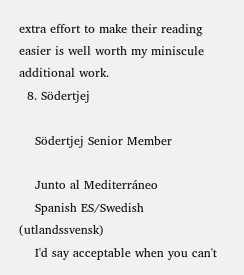extra effort to make their reading easier is well worth my miniscule additional work.
  8. Södertjej

    Södertjej Senior Member

    Junto al Mediterráneo
    Spanish ES/Swedish (utlandssvensk)
    I'd say acceptable when you can't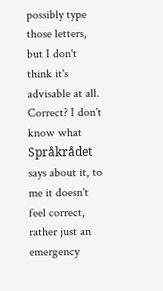possibly type those letters, but I don't think it's advisable at all. Correct? I don't know what Språkrådet says about it, to me it doesn't feel correct, rather just an emergency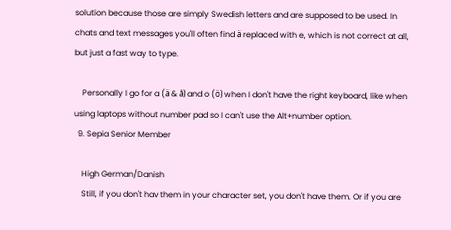solution because those are simply Swedish letters and are supposed to be used. In chats and text messages you'll often find ä replaced with e, which is not correct at all, but just a fast way to type.

    Personally I go for a (ä & å) and o (ö) when I don't have the right keyboard, like when using laptops without number pad so I can't use the Alt+number option.
  9. Sepia Senior Member

    High German/Danish
    Still, if you don't hav them in your character set, you don't have them. Or if you are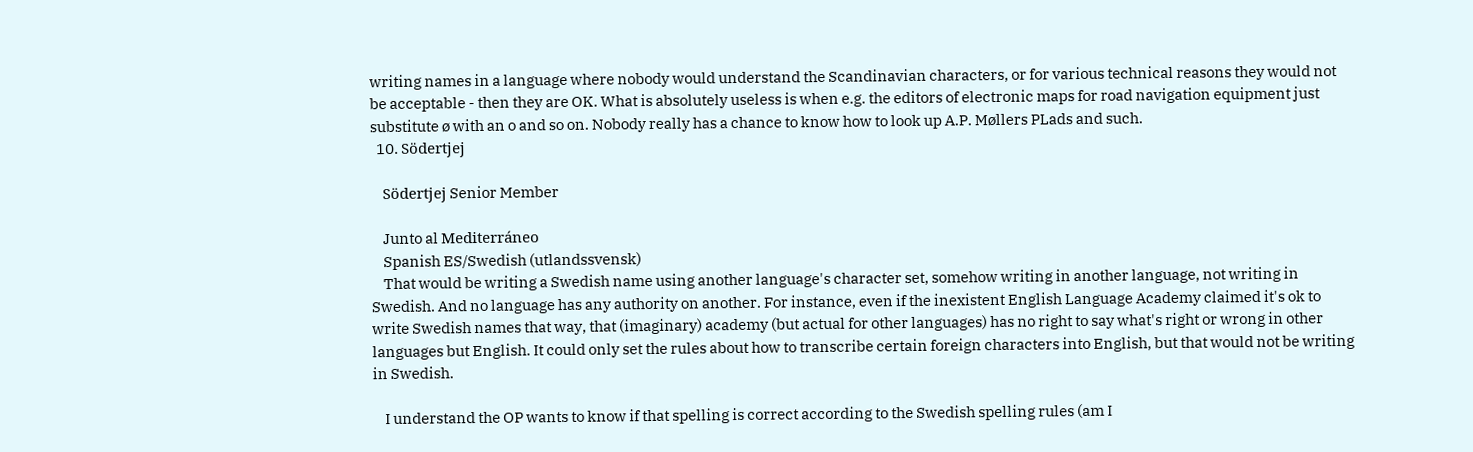writing names in a language where nobody would understand the Scandinavian characters, or for various technical reasons they would not be acceptable - then they are OK. What is absolutely useless is when e.g. the editors of electronic maps for road navigation equipment just substitute ø with an o and so on. Nobody really has a chance to know how to look up A.P. Møllers PLads and such.
  10. Södertjej

    Södertjej Senior Member

    Junto al Mediterráneo
    Spanish ES/Swedish (utlandssvensk)
    That would be writing a Swedish name using another language's character set, somehow writing in another language, not writing in Swedish. And no language has any authority on another. For instance, even if the inexistent English Language Academy claimed it's ok to write Swedish names that way, that (imaginary) academy (but actual for other languages) has no right to say what's right or wrong in other languages but English. It could only set the rules about how to transcribe certain foreign characters into English, but that would not be writing in Swedish.

    I understand the OP wants to know if that spelling is correct according to the Swedish spelling rules (am I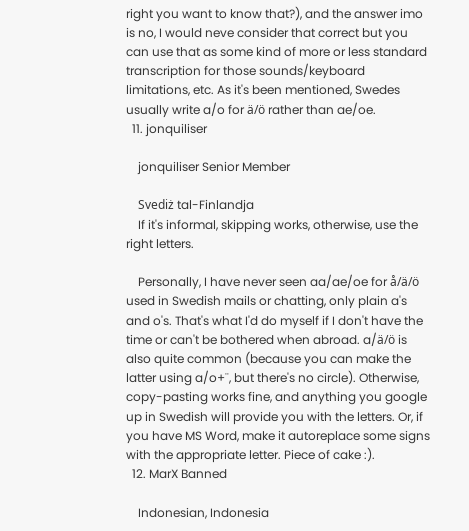right you want to know that?), and the answer imo is no, I would neve consider that correct but you can use that as some kind of more or less standard transcription for those sounds/keyboard limitations, etc. As it's been mentioned, Swedes usually write a/o for ä/ö rather than ae/oe.
  11. jonquiliser

    jonquiliser Senior Member

    Svediż tal-Finlandja
    If it's informal, skipping works, otherwise, use the right letters.

    Personally, I have never seen aa/ae/oe for å/ä/ö used in Swedish mails or chatting, only plain a's and o's. That's what I'd do myself if I don't have the time or can't be bothered when abroad. a/ä/ö is also quite common (because you can make the latter using a/o+¨, but there's no circle). Otherwise, copy-pasting works fine, and anything you google up in Swedish will provide you with the letters. Or, if you have MS Word, make it autoreplace some signs with the appropriate letter. Piece of cake :).
  12. MarX Banned

    Indonesian, Indonesia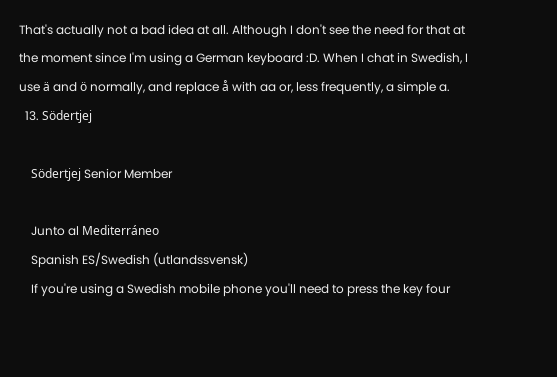That's actually not a bad idea at all. Although I don't see the need for that at the moment since I'm using a German keyboard :D. When I chat in Swedish, I use ä and ö normally, and replace å with aa or, less frequently, a simple a.
  13. Södertjej

    Södertjej Senior Member

    Junto al Mediterráneo
    Spanish ES/Swedish (utlandssvensk)
    If you're using a Swedish mobile phone you'll need to press the key four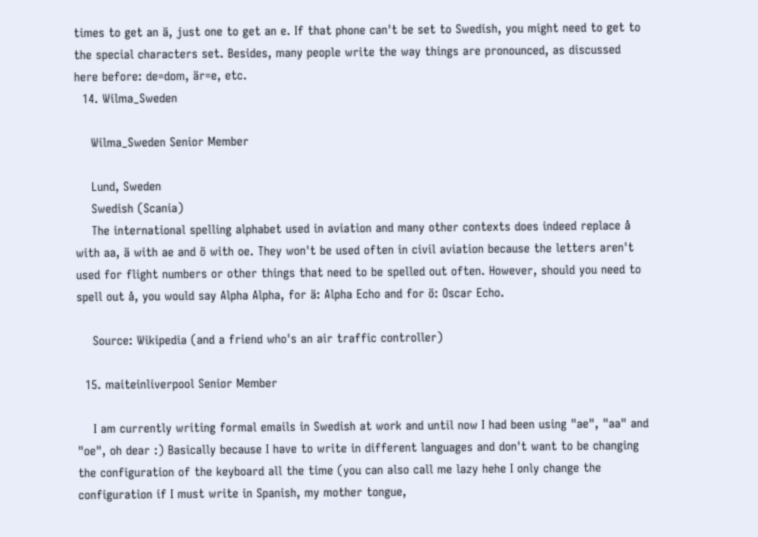times to get an ä, just one to get an e. If that phone can't be set to Swedish, you might need to get to the special characters set. Besides, many people write the way things are pronounced, as discussed here before: de=dom, är=e, etc.
  14. Wilma_Sweden

    Wilma_Sweden Senior Member

    Lund, Sweden
    Swedish (Scania)
    The international spelling alphabet used in aviation and many other contexts does indeed replace å with aa, ä with ae and ö with oe. They won't be used often in civil aviation because the letters aren't used for flight numbers or other things that need to be spelled out often. However, should you need to spell out å, you would say Alpha Alpha, for ä: Alpha Echo and for ö: Oscar Echo.

    Source: Wikipedia (and a friend who's an air traffic controller)

  15. maiteinliverpool Senior Member

    I am currently writing formal emails in Swedish at work and until now I had been using "ae", "aa" and "oe", oh dear :) Basically because I have to write in different languages and don't want to be changing the configuration of the keyboard all the time (you can also call me lazy hehe I only change the configuration if I must write in Spanish, my mother tongue,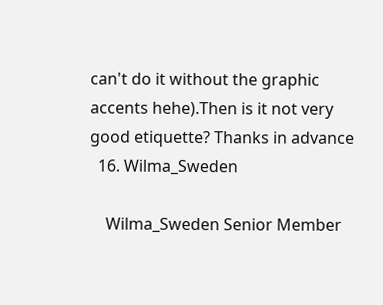can't do it without the graphic accents hehe).Then is it not very good etiquette? Thanks in advance
  16. Wilma_Sweden

    Wilma_Sweden Senior Member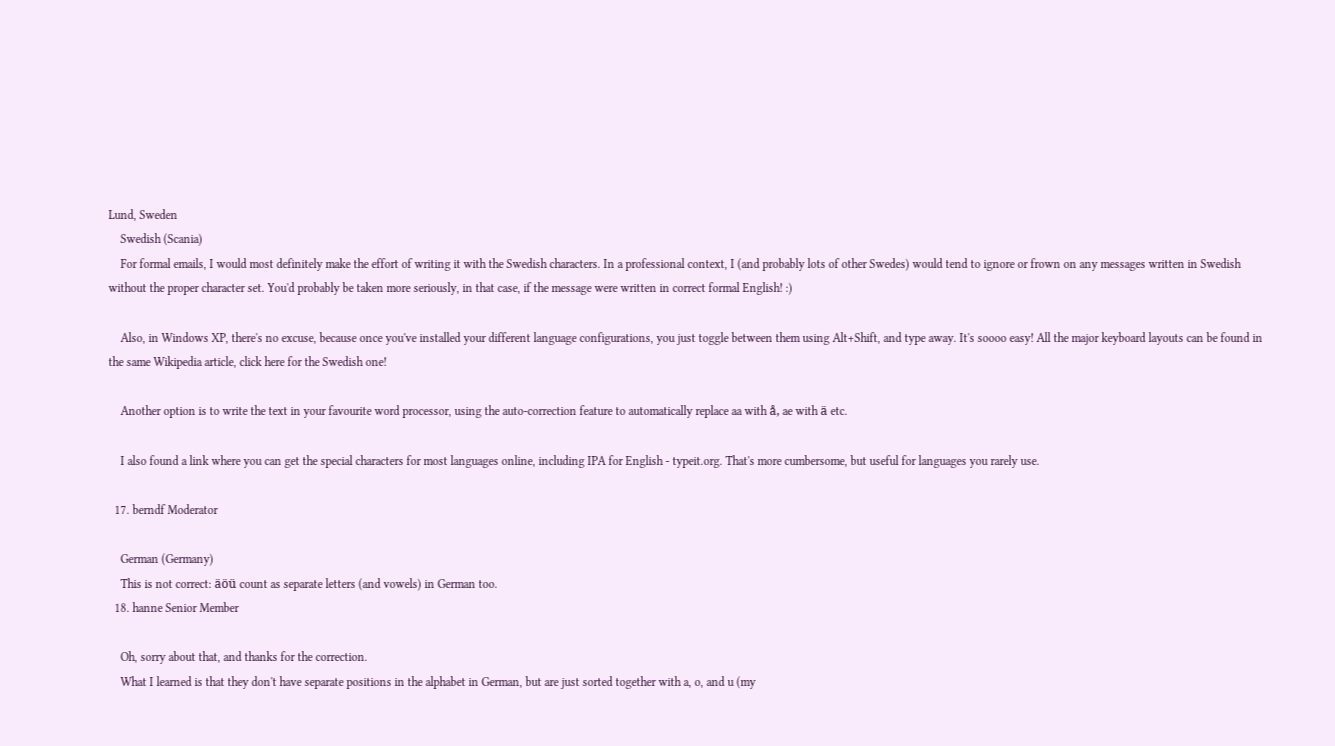Lund, Sweden
    Swedish (Scania)
    For formal emails, I would most definitely make the effort of writing it with the Swedish characters. In a professional context, I (and probably lots of other Swedes) would tend to ignore or frown on any messages written in Swedish without the proper character set. You'd probably be taken more seriously, in that case, if the message were written in correct formal English! :)

    Also, in Windows XP, there's no excuse, because once you've installed your different language configurations, you just toggle between them using Alt+Shift, and type away. It's soooo easy! All the major keyboard layouts can be found in the same Wikipedia article, click here for the Swedish one!

    Another option is to write the text in your favourite word processor, using the auto-correction feature to automatically replace aa with å, ae with ä etc.

    I also found a link where you can get the special characters for most languages online, including IPA for English - typeit.org. That's more cumbersome, but useful for languages you rarely use.

  17. berndf Moderator

    German (Germany)
    This is not correct: äöü count as separate letters (and vowels) in German too.
  18. hanne Senior Member

    Oh, sorry about that, and thanks for the correction.
    What I learned is that they don't have separate positions in the alphabet in German, but are just sorted together with a, o, and u (my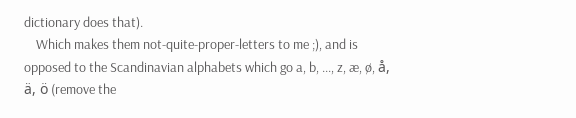dictionary does that).
    Which makes them not-quite-proper-letters to me ;), and is opposed to the Scandinavian alphabets which go a, b, ..., z, æ, ø, å, ä, ö (remove the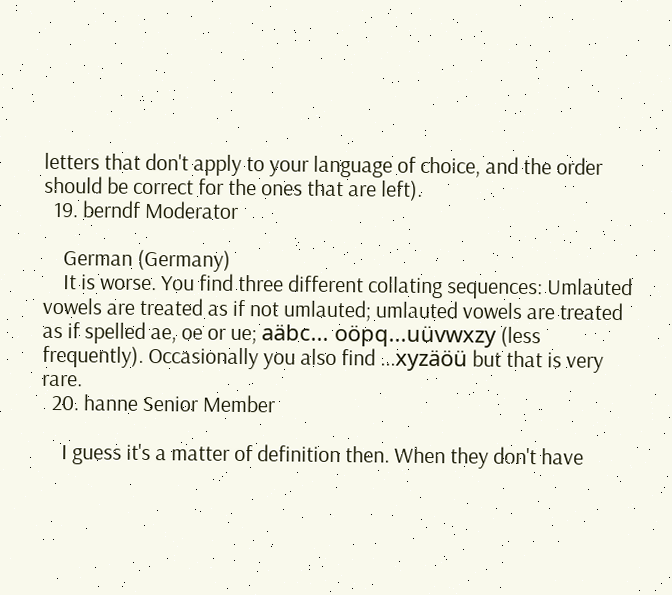letters that don't apply to your language of choice, and the order should be correct for the ones that are left).
  19. berndf Moderator

    German (Germany)
    It is worse. You find three different collating sequences: Umlauted vowels are treated as if not umlauted; umlauted vowels are treated as if spelled ae, oe or ue; aäbc... oöpq...uüvwxzy (less frequently). Occasionally you also find ...xyzäöü but that is very rare.
  20. hanne Senior Member

    I guess it's a matter of definition then. When they don't have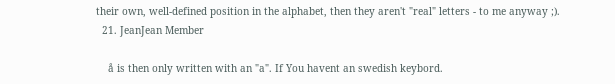their own, well-defined position in the alphabet, then they aren't "real" letters - to me anyway ;).
  21. JeanJean Member

    å is then only written with an "a". If You havent an swedish keybord.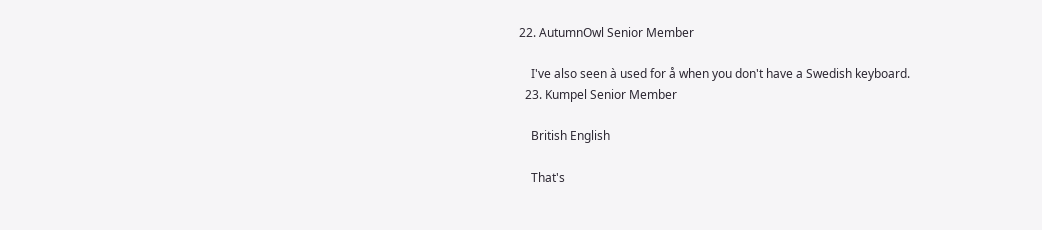22. AutumnOwl Senior Member

    I've also seen à used for å when you don't have a Swedish keyboard.
  23. Kumpel Senior Member

    British English

    That's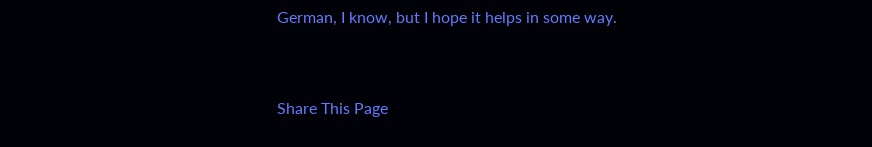German, I know, but I hope it helps in some way.


Share This Page